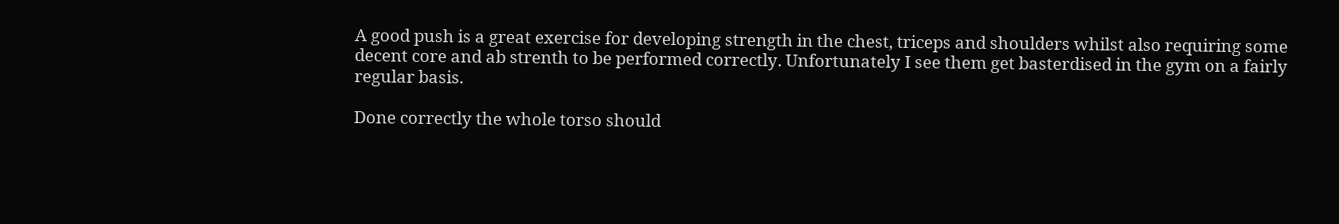A good push is a great exercise for developing strength in the chest, triceps and shoulders whilst also requiring some decent core and ab strenth to be performed correctly. Unfortunately I see them get basterdised in the gym on a fairly regular basis.

Done correctly the whole torso should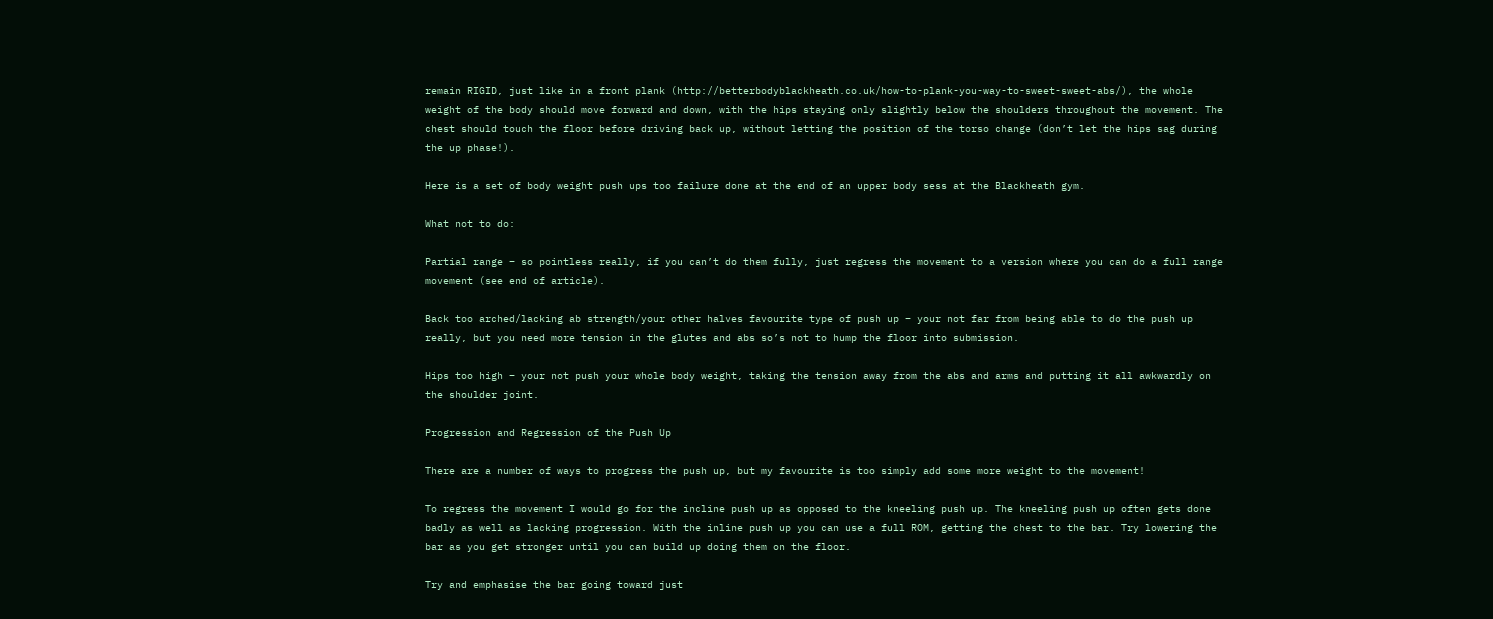remain RIGID, just like in a front plank (http://betterbodyblackheath.co.uk/how-to-plank-you-way-to-sweet-sweet-abs/), the whole weight of the body should move forward and down, with the hips staying only slightly below the shoulders throughout the movement. The chest should touch the floor before driving back up, without letting the position of the torso change (don’t let the hips sag during the up phase!).

Here is a set of body weight push ups too failure done at the end of an upper body sess at the Blackheath gym.

What not to do:

Partial range – so pointless really, if you can’t do them fully, just regress the movement to a version where you can do a full range movement (see end of article).

Back too arched/lacking ab strength/your other halves favourite type of push up – your not far from being able to do the push up really, but you need more tension in the glutes and abs so’s not to hump the floor into submission.

Hips too high – your not push your whole body weight, taking the tension away from the abs and arms and putting it all awkwardly on the shoulder joint.

Progression and Regression of the Push Up

There are a number of ways to progress the push up, but my favourite is too simply add some more weight to the movement!

To regress the movement I would go for the incline push up as opposed to the kneeling push up. The kneeling push up often gets done badly as well as lacking progression. With the inline push up you can use a full ROM, getting the chest to the bar. Try lowering the bar as you get stronger until you can build up doing them on the floor.

Try and emphasise the bar going toward just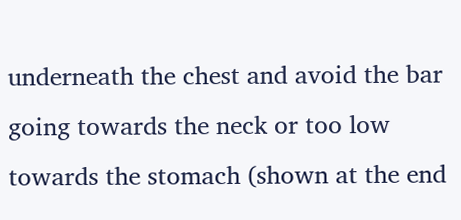underneath the chest and avoid the bar going towards the neck or too low towards the stomach (shown at the end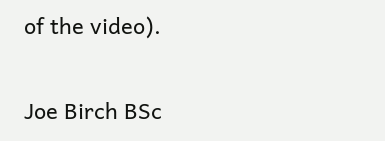of the video).

Joe Birch BSc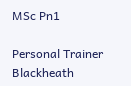MSc Pn1

Personal Trainer Blackheath